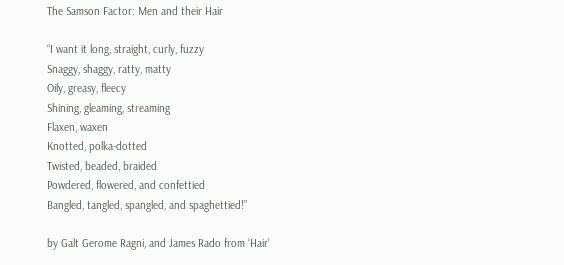The Samson Factor: Men and their Hair

“I want it long, straight, curly, fuzzy
Snaggy, shaggy, ratty, matty
Oily, greasy, fleecy
Shining, gleaming, streaming
Flaxen, waxen
Knotted, polka-dotted
Twisted, beaded, braided
Powdered, flowered, and confettied
Bangled, tangled, spangled, and spaghettied!”

by Galt Gerome Ragni, and James Rado from ‘Hair’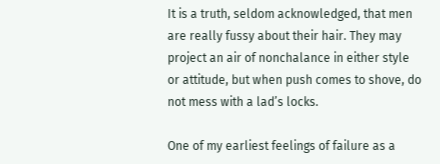It is a truth, seldom acknowledged, that men are really fussy about their hair. They may project an air of nonchalance in either style or attitude, but when push comes to shove, do not mess with a lad’s locks.

One of my earliest feelings of failure as a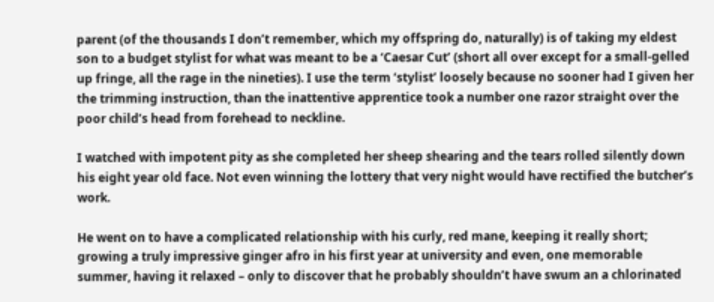parent (of the thousands I don’t remember, which my offspring do, naturally) is of taking my eldest son to a budget stylist for what was meant to be a ‘Caesar Cut’ (short all over except for a small-gelled up fringe, all the rage in the nineties). I use the term ‘stylist’ loosely because no sooner had I given her the trimming instruction, than the inattentive apprentice took a number one razor straight over the poor child’s head from forehead to neckline.

I watched with impotent pity as she completed her sheep shearing and the tears rolled silently down his eight year old face. Not even winning the lottery that very night would have rectified the butcher’s work.

He went on to have a complicated relationship with his curly, red mane, keeping it really short; growing a truly impressive ginger afro in his first year at university and even, one memorable summer, having it relaxed – only to discover that he probably shouldn’t have swum an a chlorinated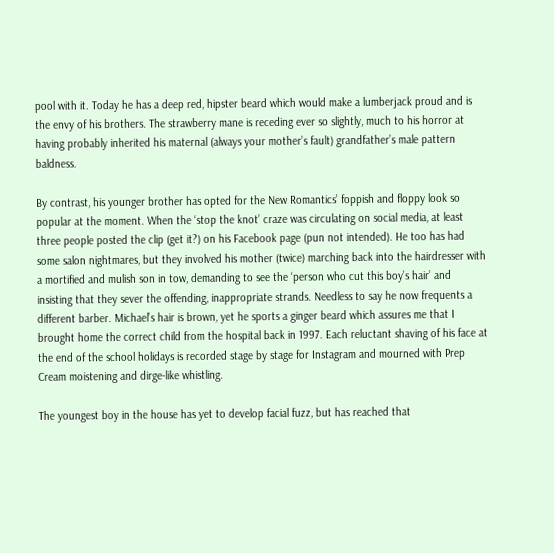pool with it. Today he has a deep red, hipster beard which would make a lumberjack proud and is the envy of his brothers. The strawberry mane is receding ever so slightly, much to his horror at having probably inherited his maternal (always your mother’s fault) grandfather’s male pattern baldness.

By contrast, his younger brother has opted for the New Romantics’ foppish and floppy look so popular at the moment. When the ‘stop the knot’ craze was circulating on social media, at least three people posted the clip (get it?) on his Facebook page (pun not intended). He too has had some salon nightmares, but they involved his mother (twice) marching back into the hairdresser with a mortified and mulish son in tow, demanding to see the ‘person who cut this boy’s hair’ and insisting that they sever the offending, inappropriate strands. Needless to say he now frequents a different barber. Michael’s hair is brown, yet he sports a ginger beard which assures me that I brought home the correct child from the hospital back in 1997. Each reluctant shaving of his face at the end of the school holidays is recorded stage by stage for Instagram and mourned with Prep Cream moistening and dirge-like whistling.

The youngest boy in the house has yet to develop facial fuzz, but has reached that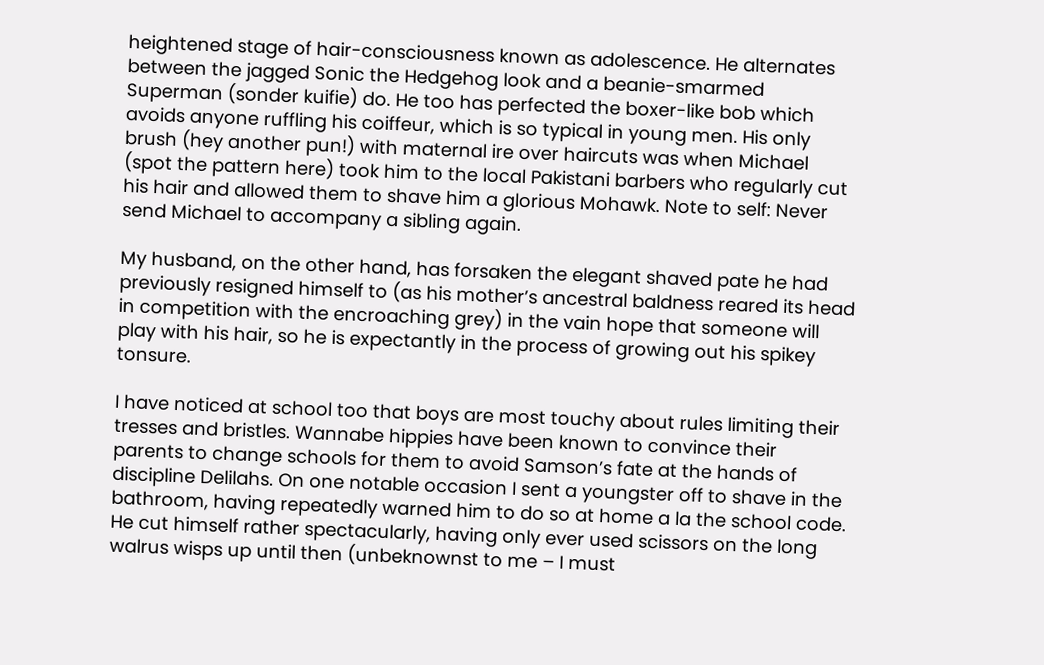heightened stage of hair-consciousness known as adolescence. He alternates between the jagged Sonic the Hedgehog look and a beanie-smarmed Superman (sonder kuifie) do. He too has perfected the boxer-like bob which avoids anyone ruffling his coiffeur, which is so typical in young men. His only brush (hey another pun!) with maternal ire over haircuts was when Michael (spot the pattern here) took him to the local Pakistani barbers who regularly cut his hair and allowed them to shave him a glorious Mohawk. Note to self: Never send Michael to accompany a sibling again.

My husband, on the other hand, has forsaken the elegant shaved pate he had previously resigned himself to (as his mother’s ancestral baldness reared its head in competition with the encroaching grey) in the vain hope that someone will play with his hair, so he is expectantly in the process of growing out his spikey tonsure.

I have noticed at school too that boys are most touchy about rules limiting their tresses and bristles. Wannabe hippies have been known to convince their parents to change schools for them to avoid Samson’s fate at the hands of discipline Delilahs. On one notable occasion I sent a youngster off to shave in the bathroom, having repeatedly warned him to do so at home a la the school code. He cut himself rather spectacularly, having only ever used scissors on the long walrus wisps up until then (unbeknownst to me – I must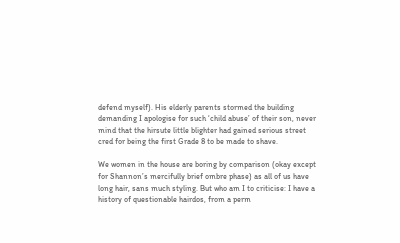defend myself). His elderly parents stormed the building demanding I apologise for such ‘child abuse’ of their son, never mind that the hirsute little blighter had gained serious street cred for being the first Grade 8 to be made to shave.

We women in the house are boring by comparison (okay except for Shannon’s mercifully brief ombre phase) as all of us have long hair, sans much styling. But who am I to criticise: I have a history of questionable hairdos, from a perm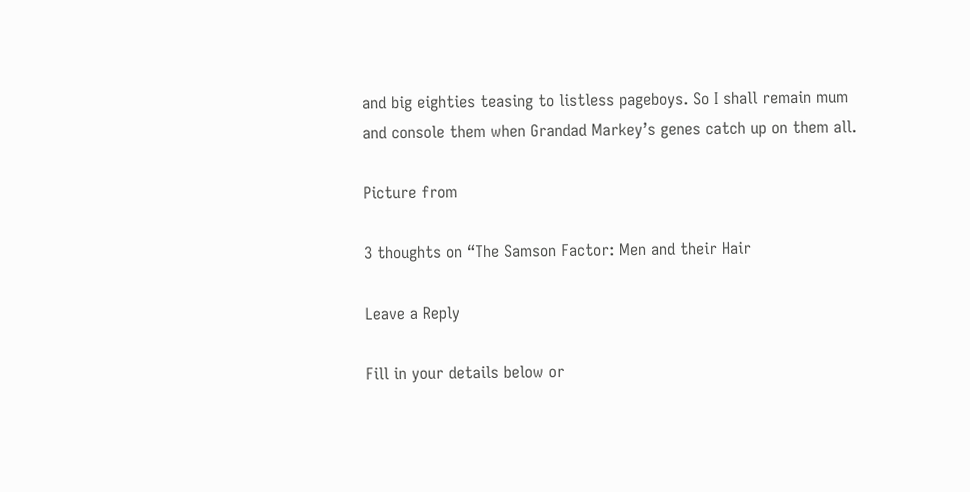and big eighties teasing to listless pageboys. So I shall remain mum and console them when Grandad Markey’s genes catch up on them all.

Picture from

3 thoughts on “The Samson Factor: Men and their Hair

Leave a Reply

Fill in your details below or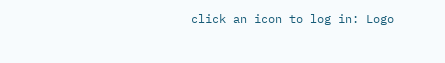click an icon to log in: Logo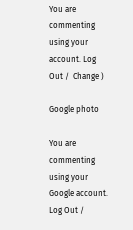You are commenting using your account. Log Out /  Change )

Google photo

You are commenting using your Google account. Log Out /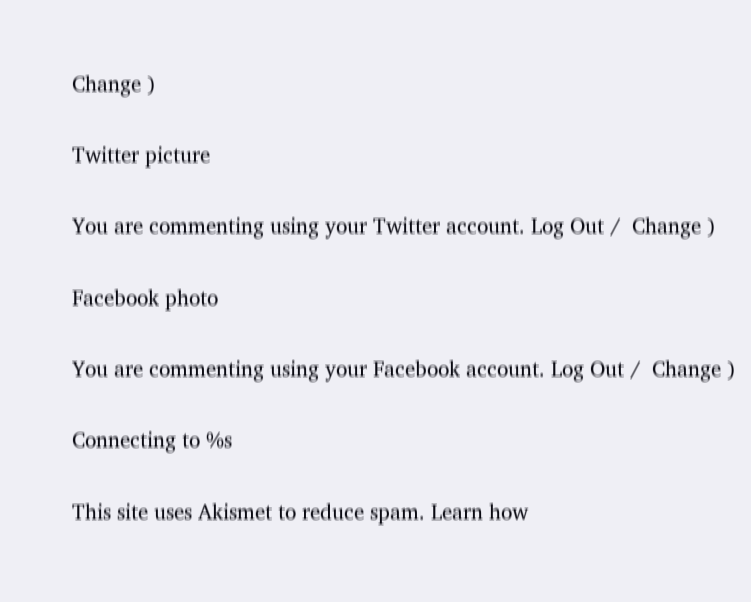Change )

Twitter picture

You are commenting using your Twitter account. Log Out /  Change )

Facebook photo

You are commenting using your Facebook account. Log Out /  Change )

Connecting to %s

This site uses Akismet to reduce spam. Learn how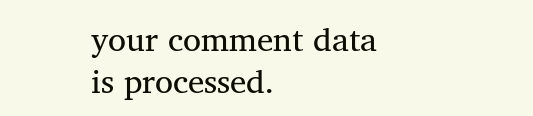your comment data is processed.